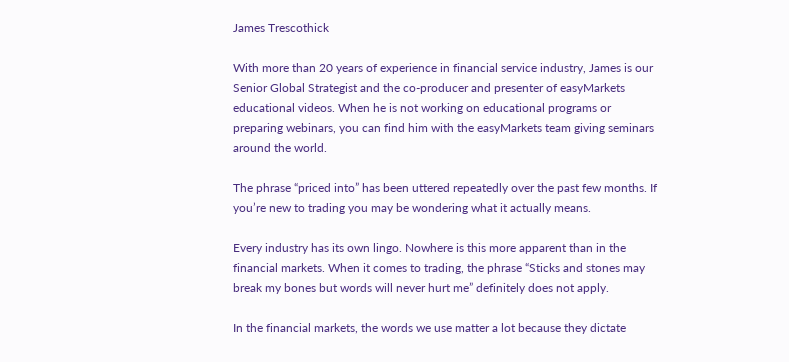James Trescothick

With more than 20 years of experience in financial service industry, James is our Senior Global Strategist and the co-producer and presenter of easyMarkets educational videos. When he is not working on educational programs or preparing webinars, you can find him with the easyMarkets team giving seminars around the world.

The phrase “priced into” has been uttered repeatedly over the past few months. If you’re new to trading you may be wondering what it actually means.

Every industry has its own lingo. Nowhere is this more apparent than in the financial markets. When it comes to trading, the phrase “Sticks and stones may break my bones but words will never hurt me” definitely does not apply.

In the financial markets, the words we use matter a lot because they dictate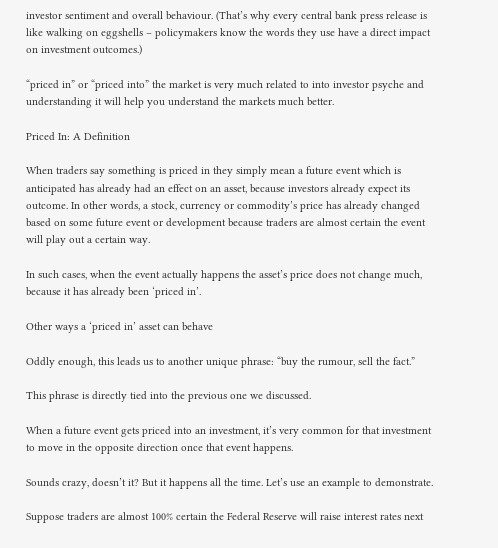investor sentiment and overall behaviour. (That’s why every central bank press release is like walking on eggshells – policymakers know the words they use have a direct impact on investment outcomes.)

“priced in” or “priced into” the market is very much related to into investor psyche and understanding it will help you understand the markets much better.

Priced In: A Definition

When traders say something is priced in they simply mean a future event which is anticipated has already had an effect on an asset, because investors already expect its outcome. In other words, a stock, currency or commodity’s price has already changed based on some future event or development because traders are almost certain the event will play out a certain way.

In such cases, when the event actually happens the asset’s price does not change much, because it has already been ‘priced in’.

Other ways a ‘priced in’ asset can behave

Oddly enough, this leads us to another unique phrase: “buy the rumour, sell the fact.”

This phrase is directly tied into the previous one we discussed.

When a future event gets priced into an investment, it’s very common for that investment to move in the opposite direction once that event happens.

Sounds crazy, doesn’t it? But it happens all the time. Let’s use an example to demonstrate.

Suppose traders are almost 100% certain the Federal Reserve will raise interest rates next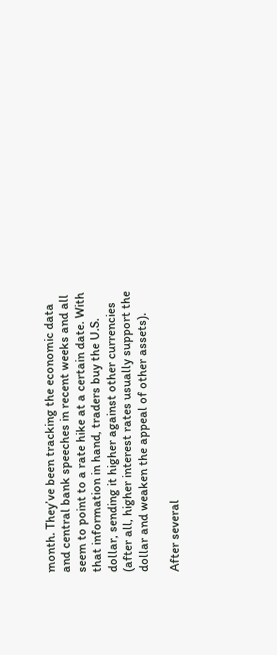month. They’ve been tracking the economic data and central bank speeches in recent weeks and all seem to point to a rate hike at a certain date. With that information in hand, traders buy the U.S. dollar, sending it higher against other currencies (after all, higher interest rates usually support the dollar and weaken the appeal of other assets).

After several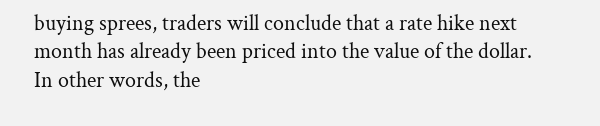buying sprees, traders will conclude that a rate hike next month has already been priced into the value of the dollar. In other words, the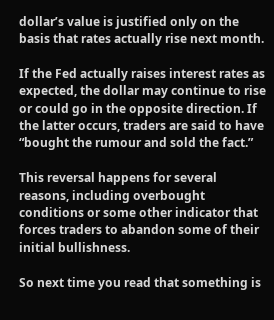dollar’s value is justified only on the basis that rates actually rise next month.

If the Fed actually raises interest rates as expected, the dollar may continue to rise or could go in the opposite direction. If the latter occurs, traders are said to have “bought the rumour and sold the fact.”

This reversal happens for several reasons, including overbought conditions or some other indicator that forces traders to abandon some of their initial bullishness.

So next time you read that something is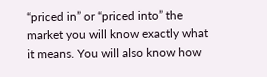“priced in” or “priced into” the market you will know exactly what it means. You will also know how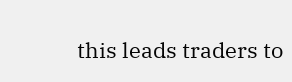this leads traders to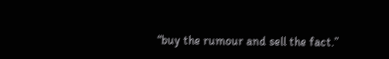“buy the rumour and sell the fact.”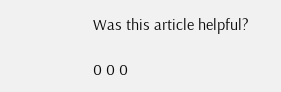Was this article helpful?

0 0 0